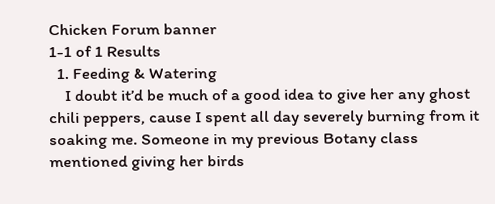Chicken Forum banner
1-1 of 1 Results
  1. Feeding & Watering
    I doubt it’d be much of a good idea to give her any ghost chili peppers, cause I spent all day severely burning from it soaking me. Someone in my previous Botany class mentioned giving her birds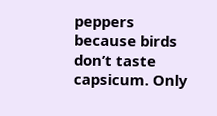peppers because birds don’t taste capsicum. Only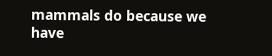mammals do because we have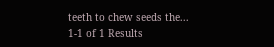teeth to chew seeds the...
1-1 of 1 Results